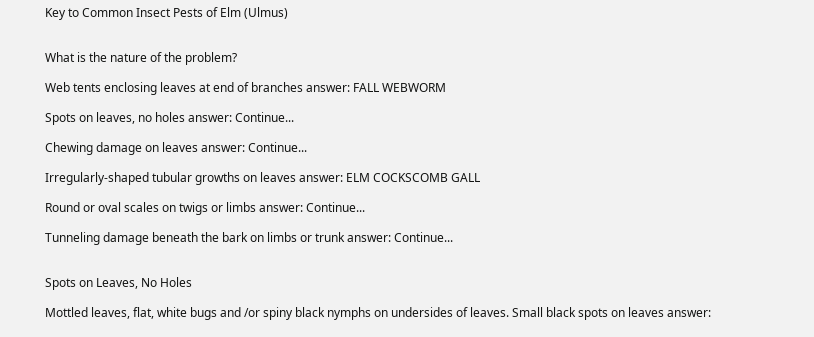Key to Common Insect Pests of Elm (Ulmus)


What is the nature of the problem?

Web tents enclosing leaves at end of branches answer: FALL WEBWORM

Spots on leaves, no holes answer: Continue...

Chewing damage on leaves answer: Continue...

Irregularly-shaped tubular growths on leaves answer: ELM COCKSCOMB GALL

Round or oval scales on twigs or limbs answer: Continue...

Tunneling damage beneath the bark on limbs or trunk answer: Continue...


Spots on Leaves, No Holes

Mottled leaves, flat, white bugs and /or spiny black nymphs on undersides of leaves. Small black spots on leaves answer: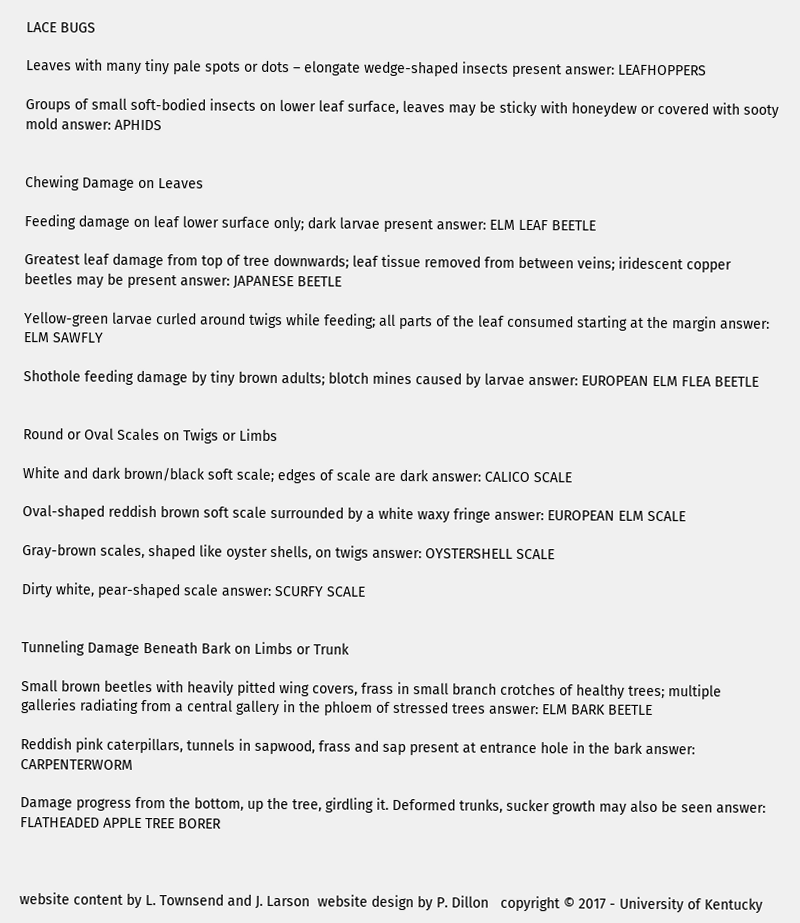LACE BUGS

Leaves with many tiny pale spots or dots – elongate wedge-shaped insects present answer: LEAFHOPPERS

Groups of small soft-bodied insects on lower leaf surface, leaves may be sticky with honeydew or covered with sooty mold answer: APHIDS


Chewing Damage on Leaves

Feeding damage on leaf lower surface only; dark larvae present answer: ELM LEAF BEETLE

Greatest leaf damage from top of tree downwards; leaf tissue removed from between veins; iridescent copper beetles may be present answer: JAPANESE BEETLE

Yellow-green larvae curled around twigs while feeding; all parts of the leaf consumed starting at the margin answer: ELM SAWFLY

Shothole feeding damage by tiny brown adults; blotch mines caused by larvae answer: EUROPEAN ELM FLEA BEETLE


Round or Oval Scales on Twigs or Limbs

White and dark brown/black soft scale; edges of scale are dark answer: CALICO SCALE

Oval-shaped reddish brown soft scale surrounded by a white waxy fringe answer: EUROPEAN ELM SCALE

Gray-brown scales, shaped like oyster shells, on twigs answer: OYSTERSHELL SCALE

Dirty white, pear-shaped scale answer: SCURFY SCALE


Tunneling Damage Beneath Bark on Limbs or Trunk

Small brown beetles with heavily pitted wing covers, frass in small branch crotches of healthy trees; multiple galleries radiating from a central gallery in the phloem of stressed trees answer: ELM BARK BEETLE

Reddish pink caterpillars, tunnels in sapwood, frass and sap present at entrance hole in the bark answer: CARPENTERWORM

Damage progress from the bottom, up the tree, girdling it. Deformed trunks, sucker growth may also be seen answer: FLATHEADED APPLE TREE BORER



website content by L. Townsend and J. Larson  website design by P. Dillon   copyright © 2017 - University of Kentucky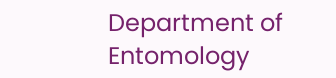Department of Entomology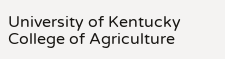University of Kentucky College of Agriculture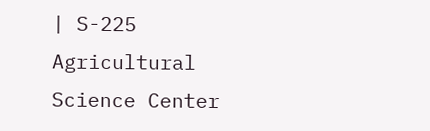| S-225 Agricultural Science Center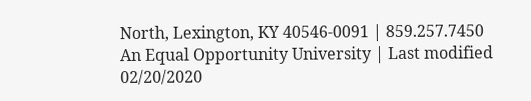North, Lexington, KY 40546-0091 | 859.257.7450
An Equal Opportunity University | Last modified 02/20/2020